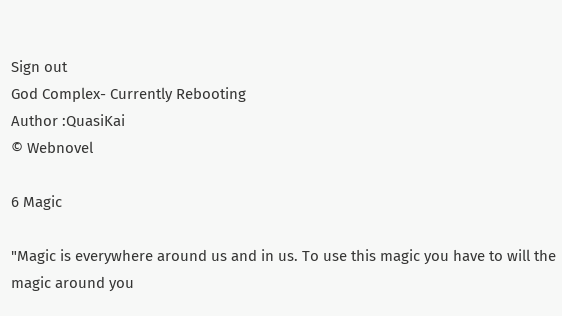Sign out
God Complex- Currently Rebooting
Author :QuasiKai
© Webnovel

6 Magic

"Magic is everywhere around us and in us. To use this magic you have to will the magic around you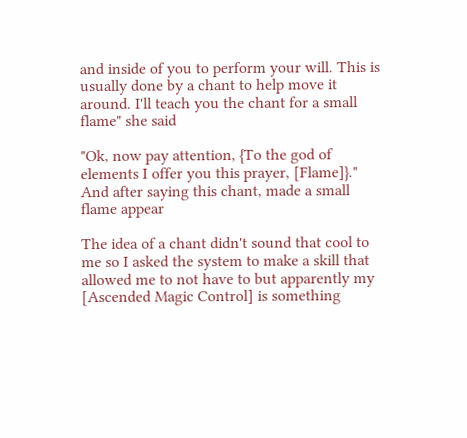and inside of you to perform your will. This is usually done by a chant to help move it around. I'll teach you the chant for a small flame" she said

"Ok, now pay attention, {To the god of elements I offer you this prayer, [Flame]}." And after saying this chant, made a small flame appear

The idea of a chant didn't sound that cool to me so I asked the system to make a skill that allowed me to not have to but apparently my [Ascended Magic Control] is something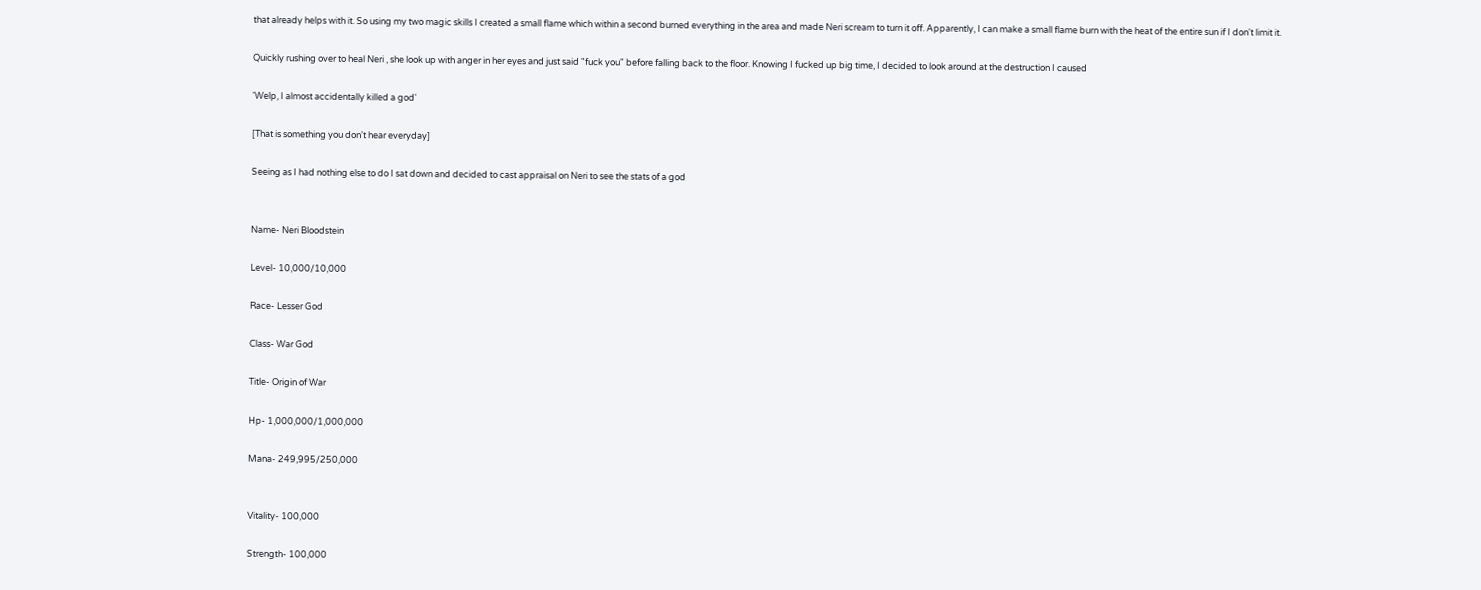that already helps with it. So using my two magic skills I created a small flame which within a second burned everything in the area and made Neri scream to turn it off. Apparently, I can make a small flame burn with the heat of the entire sun if I don't limit it.

Quickly rushing over to heal Neri , she look up with anger in her eyes and just said "fuck you" before falling back to the floor. Knowing I fucked up big time, I decided to look around at the destruction I caused

'Welp, I almost accidentally killed a god'

[That is something you don't hear everyday]

Seeing as I had nothing else to do I sat down and decided to cast appraisal on Neri to see the stats of a god


Name- Neri Bloodstein

Level- 10,000/10,000

Race- Lesser God

Class- War God

Title- Origin of War

Hp- 1,000,000/1,000,000

Mana- 249,995/250,000


Vitality- 100,000

Strength- 100,000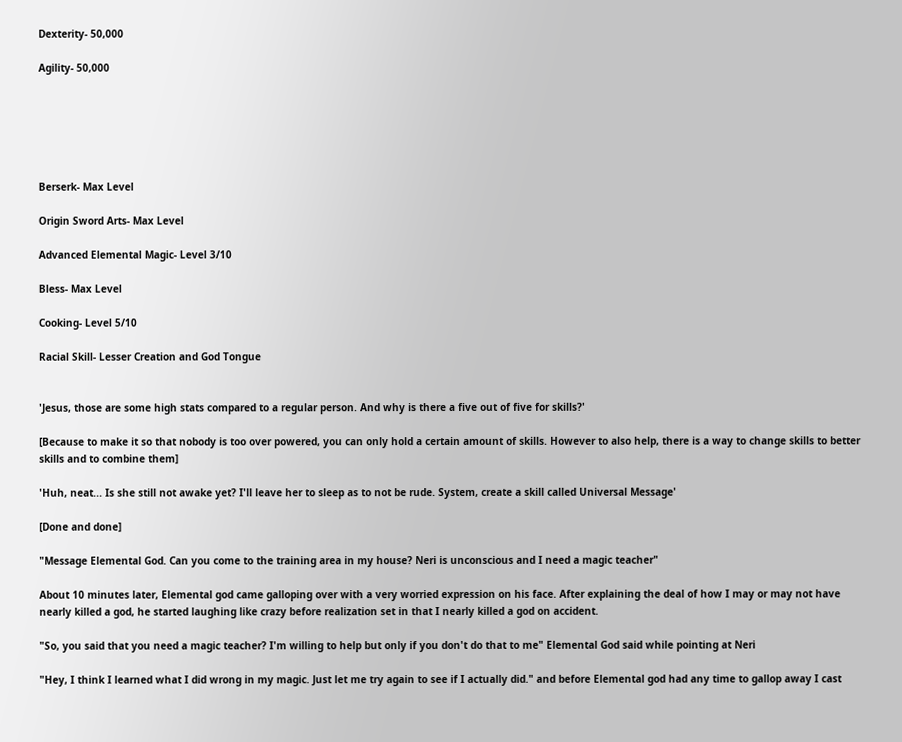Dexterity- 50,000

Agility- 50,000






Berserk- Max Level

Origin Sword Arts- Max Level

Advanced Elemental Magic- Level 3/10

Bless- Max Level

Cooking- Level 5/10

Racial Skill- Lesser Creation and God Tongue


'Jesus, those are some high stats compared to a regular person. And why is there a five out of five for skills?'

[Because to make it so that nobody is too over powered, you can only hold a certain amount of skills. However to also help, there is a way to change skills to better skills and to combine them]

'Huh, neat... Is she still not awake yet? I'll leave her to sleep as to not be rude. System, create a skill called Universal Message'

[Done and done]

"Message Elemental God. Can you come to the training area in my house? Neri is unconscious and I need a magic teacher"

About 10 minutes later, Elemental god came galloping over with a very worried expression on his face. After explaining the deal of how I may or may not have nearly killed a god, he started laughing like crazy before realization set in that I nearly killed a god on accident.

"So, you said that you need a magic teacher? I'm willing to help but only if you don't do that to me" Elemental God said while pointing at Neri

"Hey, I think I learned what I did wrong in my magic. Just let me try again to see if I actually did." and before Elemental god had any time to gallop away I cast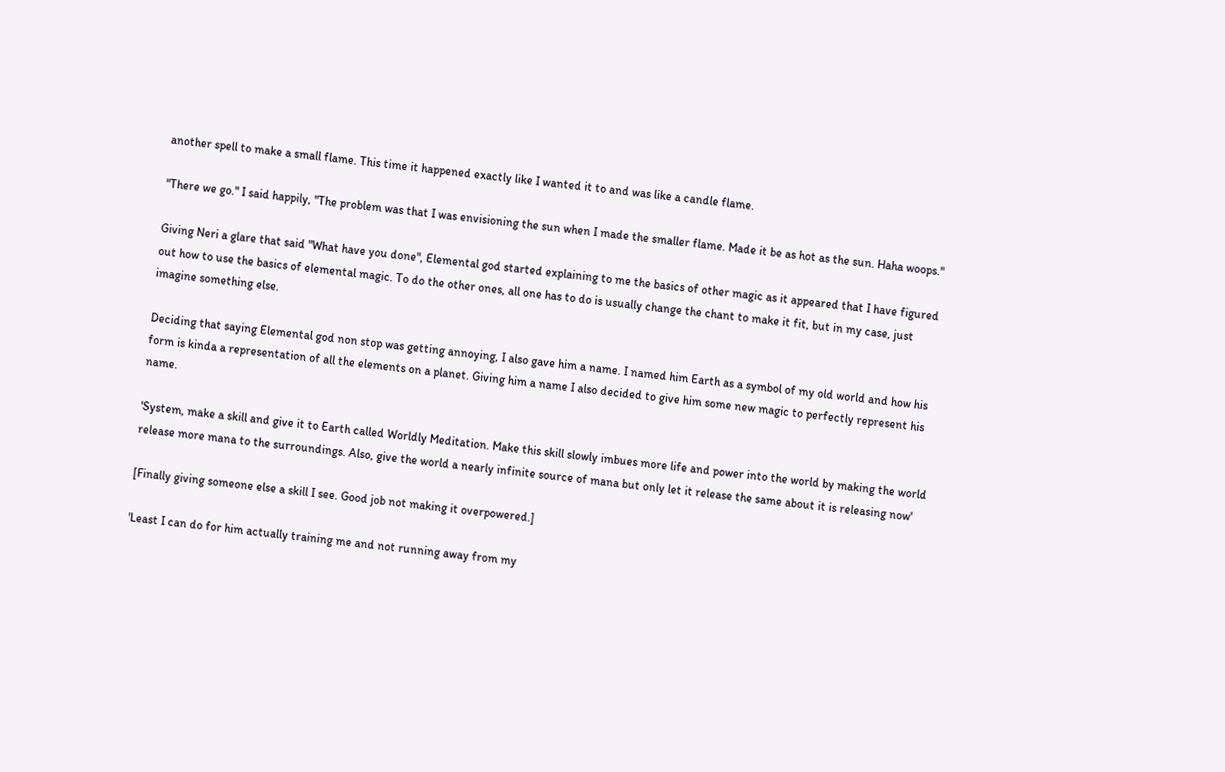another spell to make a small flame. This time it happened exactly like I wanted it to and was like a candle flame.

"There we go." I said happily, "The problem was that I was envisioning the sun when I made the smaller flame. Made it be as hot as the sun. Haha woops."

Giving Neri a glare that said "What have you done", Elemental god started explaining to me the basics of other magic as it appeared that I have figured out how to use the basics of elemental magic. To do the other ones, all one has to do is usually change the chant to make it fit, but in my case, just imagine something else.

Deciding that saying Elemental god non stop was getting annoying, I also gave him a name. I named him Earth as a symbol of my old world and how his form is kinda a representation of all the elements on a planet. Giving him a name I also decided to give him some new magic to perfectly represent his name.

'System, make a skill and give it to Earth called Worldly Meditation. Make this skill slowly imbues more life and power into the world by making the world release more mana to the surroundings. Also, give the world a nearly infinite source of mana but only let it release the same about it is releasing now'

[Finally giving someone else a skill I see. Good job not making it overpowered.]

'Least I can do for him actually training me and not running away from my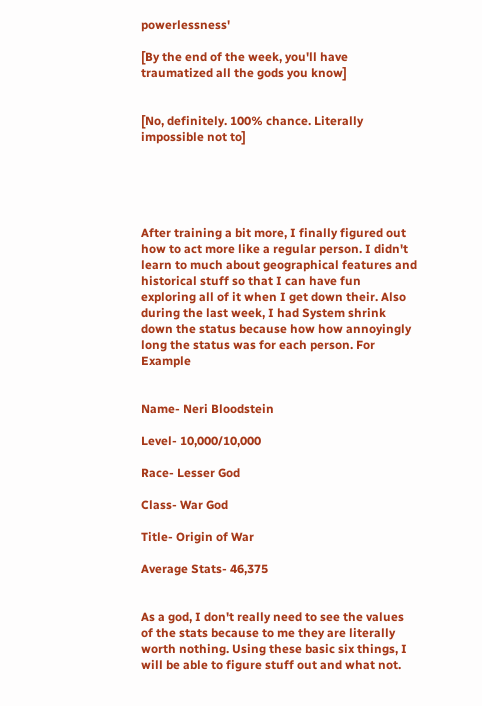powerlessness'

[By the end of the week, you'll have traumatized all the gods you know]


[No, definitely. 100% chance. Literally impossible not to]





After training a bit more, I finally figured out how to act more like a regular person. I didn't learn to much about geographical features and historical stuff so that I can have fun exploring all of it when I get down their. Also during the last week, I had System shrink down the status because how how annoyingly long the status was for each person. For Example


Name- Neri Bloodstein

Level- 10,000/10,000

Race- Lesser God

Class- War God

Title- Origin of War

Average Stats- 46,375


As a god, I don't really need to see the values of the stats because to me they are literally worth nothing. Using these basic six things, I will be able to figure stuff out and what not.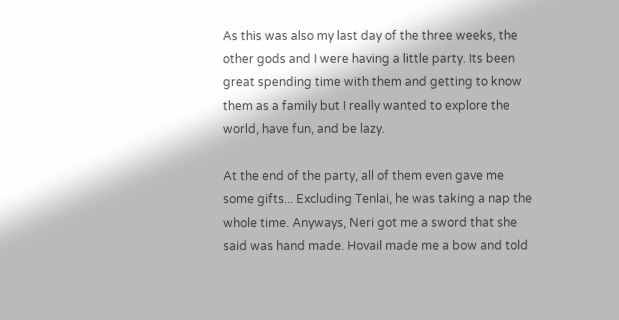As this was also my last day of the three weeks, the other gods and I were having a little party. Its been great spending time with them and getting to know them as a family but I really wanted to explore the world, have fun, and be lazy.

At the end of the party, all of them even gave me some gifts... Excluding Tenlai, he was taking a nap the whole time. Anyways, Neri got me a sword that she said was hand made. Hovail made me a bow and told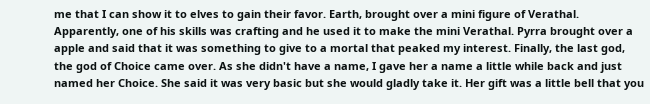me that I can show it to elves to gain their favor. Earth, brought over a mini figure of Verathal. Apparently, one of his skills was crafting and he used it to make the mini Verathal. Pyrra brought over a apple and said that it was something to give to a mortal that peaked my interest. Finally, the last god, the god of Choice came over. As she didn't have a name, I gave her a name a little while back and just named her Choice. She said it was very basic but she would gladly take it. Her gift was a little bell that you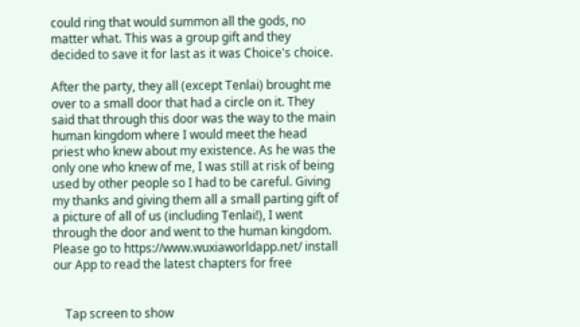could ring that would summon all the gods, no matter what. This was a group gift and they decided to save it for last as it was Choice's choice.

After the party, they all (except Tenlai) brought me over to a small door that had a circle on it. They said that through this door was the way to the main human kingdom where I would meet the head priest who knew about my existence. As he was the only one who knew of me, I was still at risk of being used by other people so I had to be careful. Giving my thanks and giving them all a small parting gift of a picture of all of us (including Tenlai!), I went through the door and went to the human kingdom.
Please go to https://www.wuxiaworldapp.net/ install our App to read the latest chapters for free


    Tap screen to show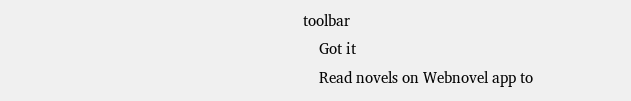toolbar
    Got it
    Read novels on Webnovel app to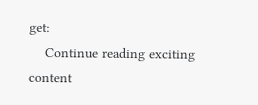get:
    Continue reading exciting content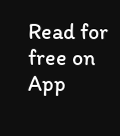Read for free on App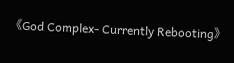《God Complex- Currently Rebooting》